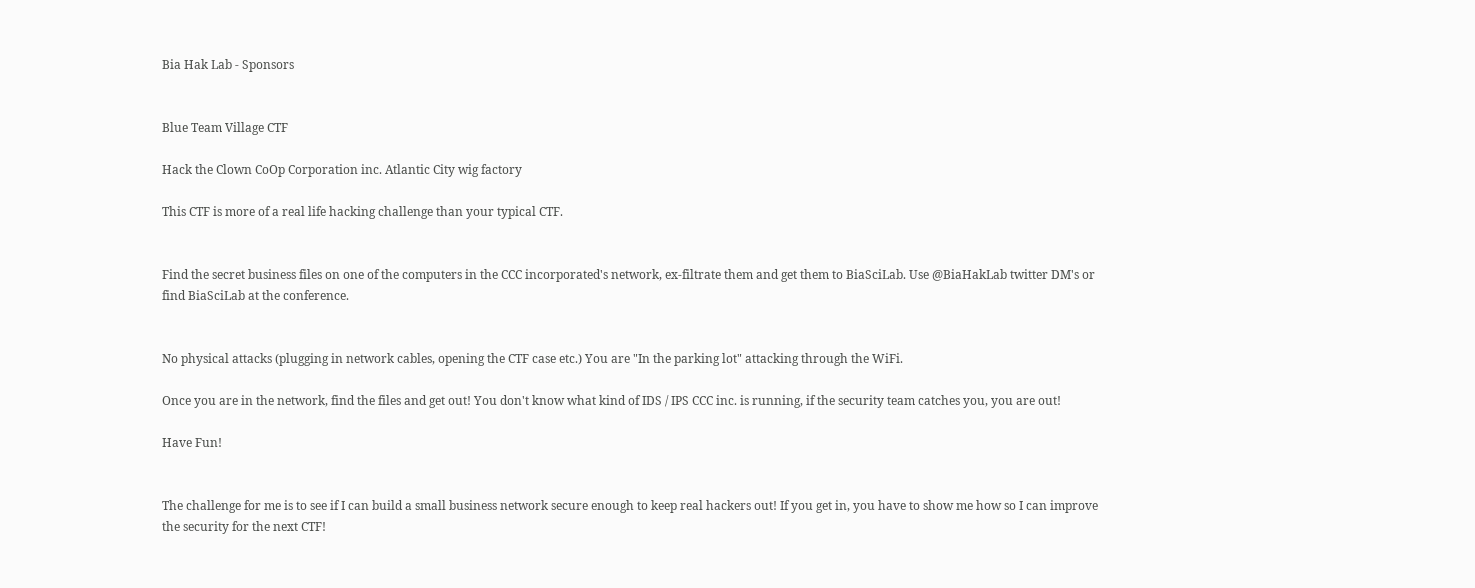Bia Hak Lab - Sponsors


Blue Team Village CTF

Hack the Clown CoOp Corporation inc. Atlantic City wig factory

This CTF is more of a real life hacking challenge than your typical CTF.


Find the secret business files on one of the computers in the CCC incorporated's network, ex-filtrate them and get them to BiaSciLab. Use @BiaHakLab twitter DM's or find BiaSciLab at the conference.


No physical attacks (plugging in network cables, opening the CTF case etc.) You are "In the parking lot" attacking through the WiFi.

Once you are in the network, find the files and get out! You don't know what kind of IDS / IPS CCC inc. is running, if the security team catches you, you are out!

Have Fun!


The challenge for me is to see if I can build a small business network secure enough to keep real hackers out! If you get in, you have to show me how so I can improve the security for the next CTF!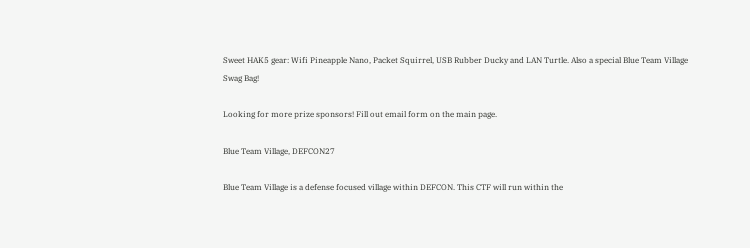Sweet HAK5 gear: Wifi Pineapple Nano, Packet Squirrel, USB Rubber Ducky and LAN Turtle. Also a special Blue Team Village Swag Bag!

Looking for more prize sponsors! Fill out email form on the main page.

Blue Team Village, DEFCON27

Blue Team Village is a defense focused village within DEFCON. This CTF will run within the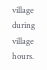village during village hours.